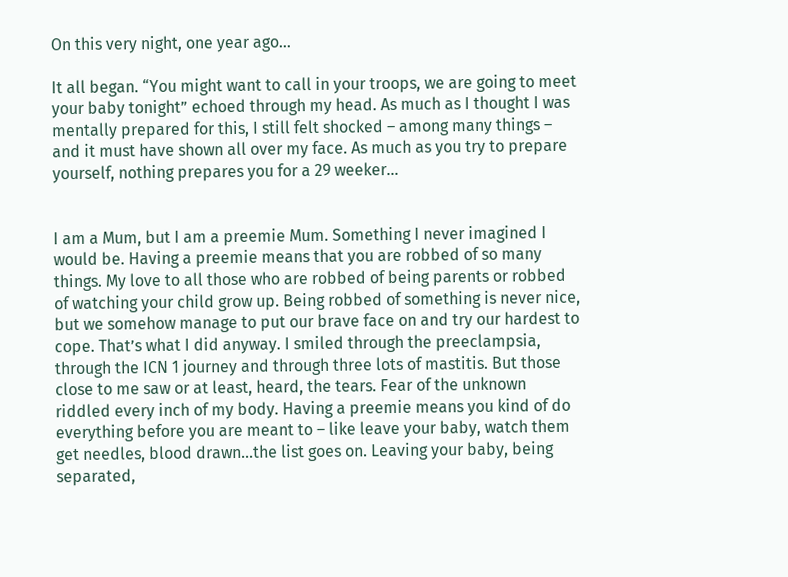On this very night, one year ago…

It all began. “You might want to call in your troops, we are going to meet your baby tonight” echoed through my head. As much as I thought I was mentally prepared for this, I still felt shocked – among many things – and it must have shown all over my face. As much as you try to prepare yourself, nothing prepares you for a 29 weeker…


I am a Mum, but I am a preemie Mum. Something I never imagined I would be. Having a preemie means that you are robbed of so many things. My love to all those who are robbed of being parents or robbed of watching your child grow up. Being robbed of something is never nice, but we somehow manage to put our brave face on and try our hardest to cope. That’s what I did anyway. I smiled through the preeclampsia, through the ICN 1 journey and through three lots of mastitis. But those close to me saw or at least, heard, the tears. Fear of the unknown riddled every inch of my body. Having a preemie means you kind of do everything before you are meant to – like leave your baby, watch them get needles, blood drawn…the list goes on. Leaving your baby, being separated,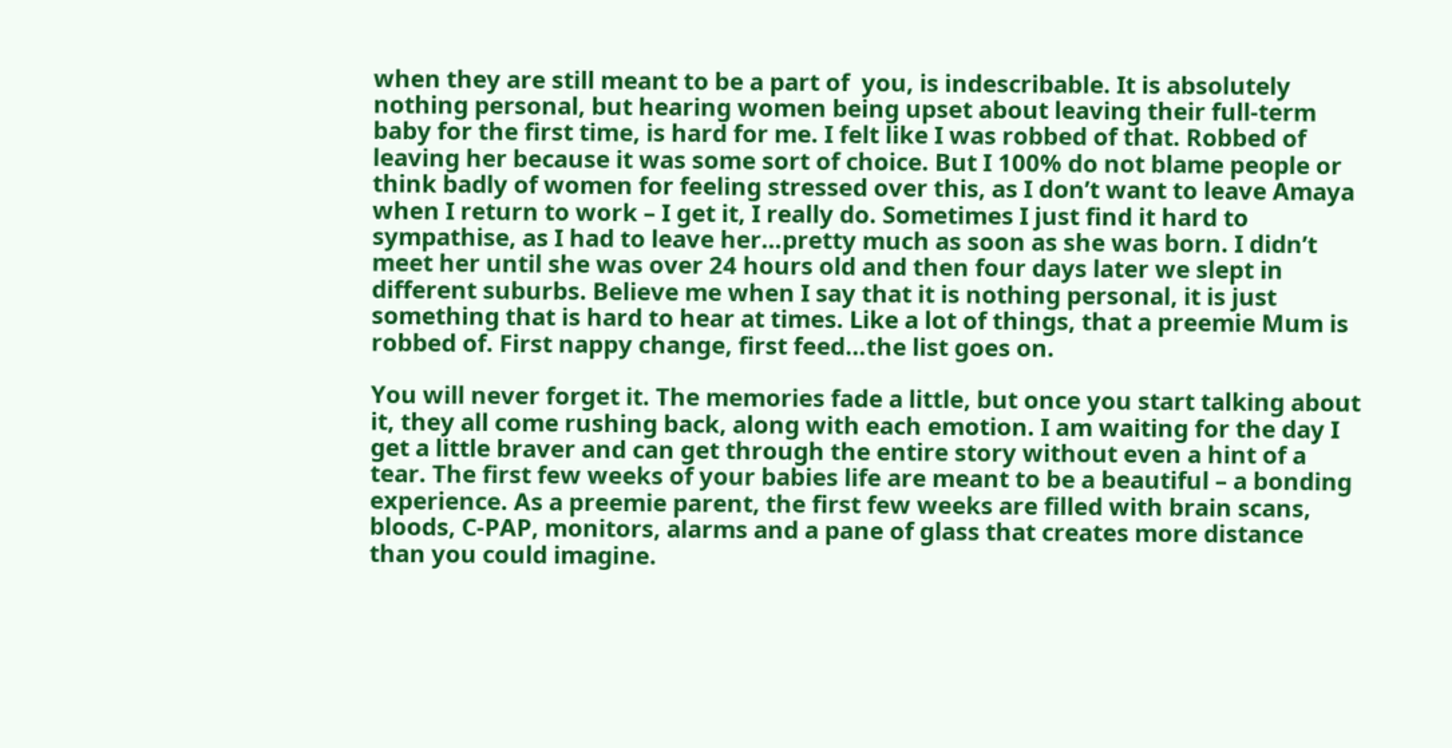when they are still meant to be a part of  you, is indescribable. It is absolutely nothing personal, but hearing women being upset about leaving their full-term baby for the first time, is hard for me. I felt like I was robbed of that. Robbed of leaving her because it was some sort of choice. But I 100% do not blame people or think badly of women for feeling stressed over this, as I don’t want to leave Amaya when I return to work – I get it, I really do. Sometimes I just find it hard to sympathise, as I had to leave her…pretty much as soon as she was born. I didn’t meet her until she was over 24 hours old and then four days later we slept in different suburbs. Believe me when I say that it is nothing personal, it is just something that is hard to hear at times. Like a lot of things, that a preemie Mum is robbed of. First nappy change, first feed…the list goes on.

You will never forget it. The memories fade a little, but once you start talking about it, they all come rushing back, along with each emotion. I am waiting for the day I get a little braver and can get through the entire story without even a hint of a tear. The first few weeks of your babies life are meant to be a beautiful – a bonding experience. As a preemie parent, the first few weeks are filled with brain scans, bloods, C-PAP, monitors, alarms and a pane of glass that creates more distance than you could imagine.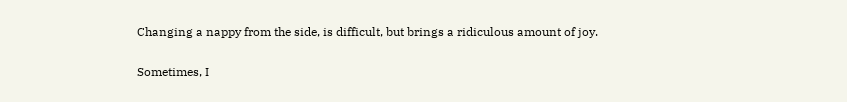Changing a nappy from the side, is difficult, but brings a ridiculous amount of joy.

Sometimes, I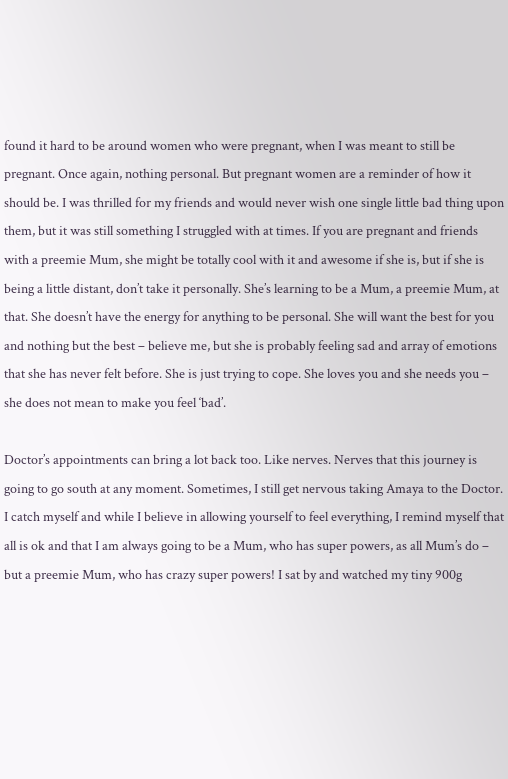found it hard to be around women who were pregnant, when I was meant to still be pregnant. Once again, nothing personal. But pregnant women are a reminder of how it should be. I was thrilled for my friends and would never wish one single little bad thing upon them, but it was still something I struggled with at times. If you are pregnant and friends with a preemie Mum, she might be totally cool with it and awesome if she is, but if she is being a little distant, don’t take it personally. She’s learning to be a Mum, a preemie Mum, at that. She doesn’t have the energy for anything to be personal. She will want the best for you and nothing but the best – believe me, but she is probably feeling sad and array of emotions that she has never felt before. She is just trying to cope. She loves you and she needs you – she does not mean to make you feel ‘bad’.

Doctor’s appointments can bring a lot back too. Like nerves. Nerves that this journey is going to go south at any moment. Sometimes, I still get nervous taking Amaya to the Doctor. I catch myself and while I believe in allowing yourself to feel everything, I remind myself that all is ok and that I am always going to be a Mum, who has super powers, as all Mum’s do – but a preemie Mum, who has crazy super powers! I sat by and watched my tiny 900g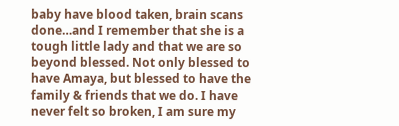baby have blood taken, brain scans done…and I remember that she is a tough little lady and that we are so beyond blessed. Not only blessed to have Amaya, but blessed to have the family & friends that we do. I have never felt so broken, I am sure my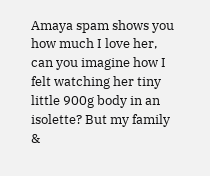Amaya spam shows you how much I love her, can you imagine how I felt watching her tiny little 900g body in an isolette? But my family &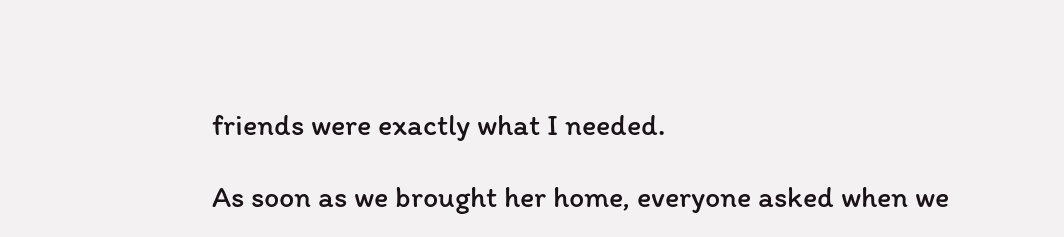friends were exactly what I needed.

As soon as we brought her home, everyone asked when we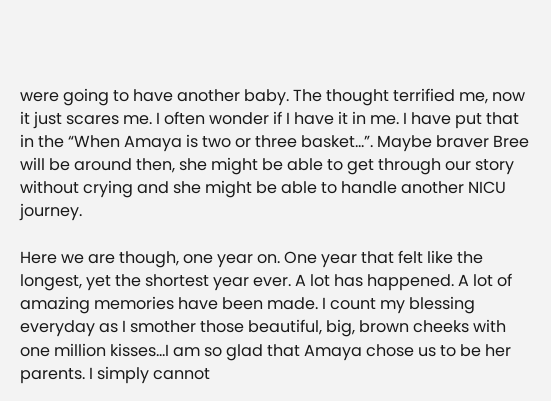were going to have another baby. The thought terrified me, now it just scares me. I often wonder if I have it in me. I have put that in the “When Amaya is two or three basket…”. Maybe braver Bree will be around then, she might be able to get through our story without crying and she might be able to handle another NICU journey.

Here we are though, one year on. One year that felt like the longest, yet the shortest year ever. A lot has happened. A lot of amazing memories have been made. I count my blessing everyday as I smother those beautiful, big, brown cheeks with one million kisses…I am so glad that Amaya chose us to be her parents. I simply cannot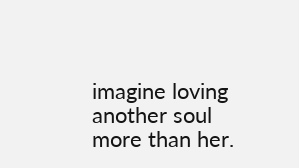imagine loving another soul more than her.